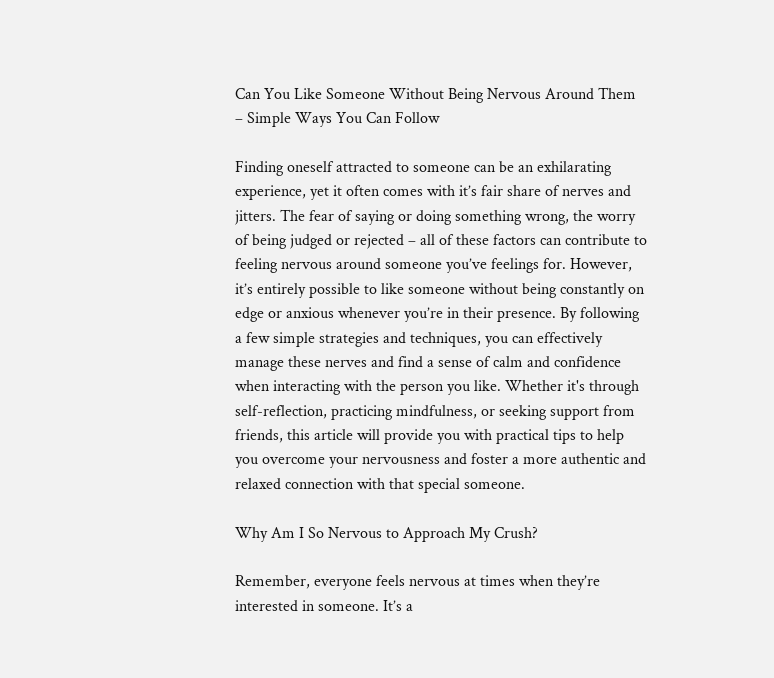Can You Like Someone Without Being Nervous Around Them – Simple Ways You Can Follow

Finding oneself attracted to someone can be an exhilarating experience, yet it often comes with it’s fair share of nerves and jitters. The fear of saying or doing something wrong, the worry of being judged or rejected – all of these factors can contribute to feeling nervous around someone you’ve feelings for. However, it’s entirely possible to like someone without being constantly on edge or anxious whenever you’re in their presence. By following a few simple strategies and techniques, you can effectively manage these nerves and find a sense of calm and confidence when interacting with the person you like. Whether it's through self-reflection, practicing mindfulness, or seeking support from friends, this article will provide you with practical tips to help you overcome your nervousness and foster a more authentic and relaxed connection with that special someone.

Why Am I So Nervous to Approach My Crush?

Remember, everyone feels nervous at times when they’re interested in someone. It’s a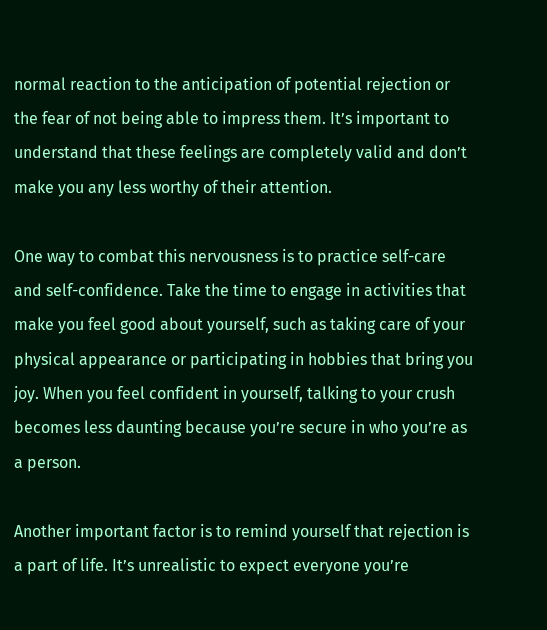normal reaction to the anticipation of potential rejection or the fear of not being able to impress them. It’s important to understand that these feelings are completely valid and don’t make you any less worthy of their attention.

One way to combat this nervousness is to practice self-care and self-confidence. Take the time to engage in activities that make you feel good about yourself, such as taking care of your physical appearance or participating in hobbies that bring you joy. When you feel confident in yourself, talking to your crush becomes less daunting because you’re secure in who you’re as a person.

Another important factor is to remind yourself that rejection is a part of life. It’s unrealistic to expect everyone you’re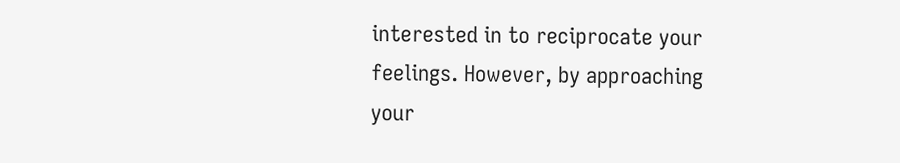interested in to reciprocate your feelings. However, by approaching your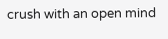crush with an open mind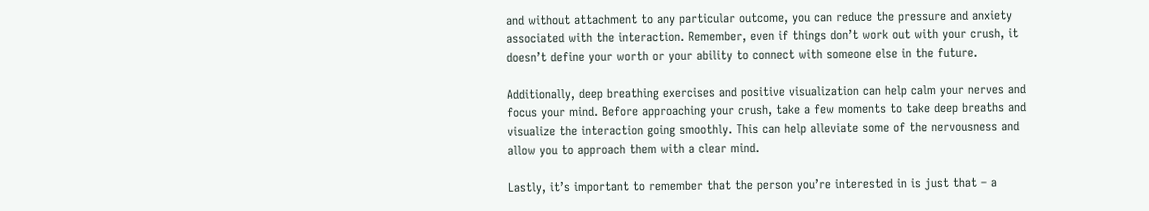and without attachment to any particular outcome, you can reduce the pressure and anxiety associated with the interaction. Remember, even if things don’t work out with your crush, it doesn’t define your worth or your ability to connect with someone else in the future.

Additionally, deep breathing exercises and positive visualization can help calm your nerves and focus your mind. Before approaching your crush, take a few moments to take deep breaths and visualize the interaction going smoothly. This can help alleviate some of the nervousness and allow you to approach them with a clear mind.

Lastly, it’s important to remember that the person you’re interested in is just that – a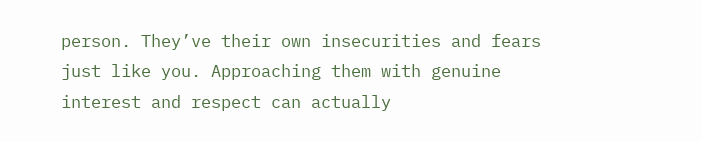person. They’ve their own insecurities and fears just like you. Approaching them with genuine interest and respect can actually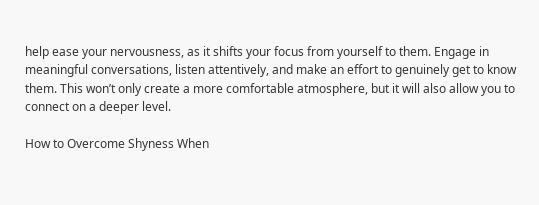help ease your nervousness, as it shifts your focus from yourself to them. Engage in meaningful conversations, listen attentively, and make an effort to genuinely get to know them. This won’t only create a more comfortable atmosphere, but it will also allow you to connect on a deeper level.

How to Overcome Shyness When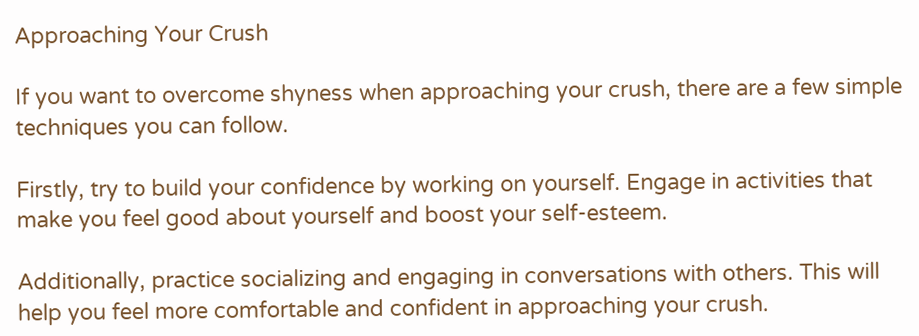Approaching Your Crush

If you want to overcome shyness when approaching your crush, there are a few simple techniques you can follow.

Firstly, try to build your confidence by working on yourself. Engage in activities that make you feel good about yourself and boost your self-esteem.

Additionally, practice socializing and engaging in conversations with others. This will help you feel more comfortable and confident in approaching your crush.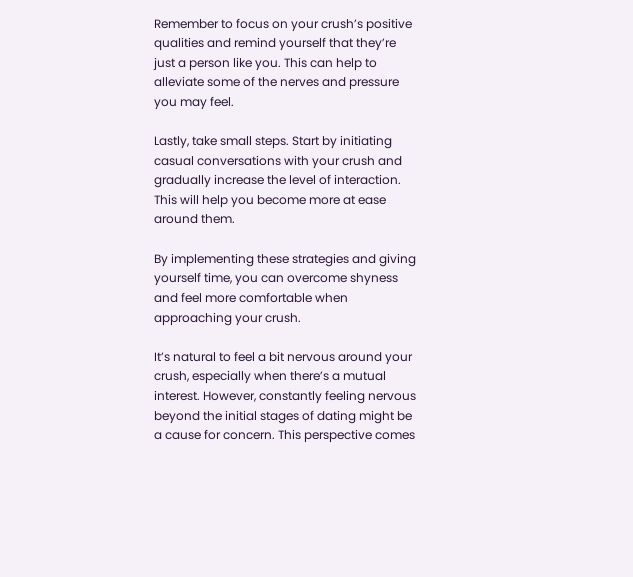Remember to focus on your crush’s positive qualities and remind yourself that they’re just a person like you. This can help to alleviate some of the nerves and pressure you may feel.

Lastly, take small steps. Start by initiating casual conversations with your crush and gradually increase the level of interaction. This will help you become more at ease around them.

By implementing these strategies and giving yourself time, you can overcome shyness and feel more comfortable when approaching your crush.

It’s natural to feel a bit nervous around your crush, especially when there’s a mutual interest. However, constantly feeling nervous beyond the initial stages of dating might be a cause for concern. This perspective comes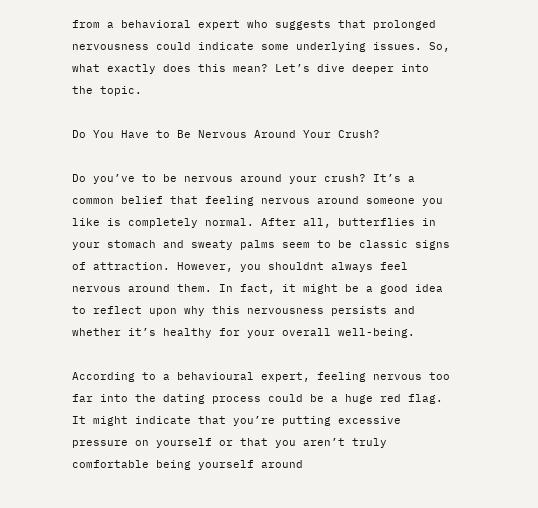from a behavioral expert who suggests that prolonged nervousness could indicate some underlying issues. So, what exactly does this mean? Let’s dive deeper into the topic.

Do You Have to Be Nervous Around Your Crush?

Do you’ve to be nervous around your crush? It’s a common belief that feeling nervous around someone you like is completely normal. After all, butterflies in your stomach and sweaty palms seem to be classic signs of attraction. However, you shouldnt always feel nervous around them. In fact, it might be a good idea to reflect upon why this nervousness persists and whether it’s healthy for your overall well-being.

According to a behavioural expert, feeling nervous too far into the dating process could be a huge red flag. It might indicate that you’re putting excessive pressure on yourself or that you aren’t truly comfortable being yourself around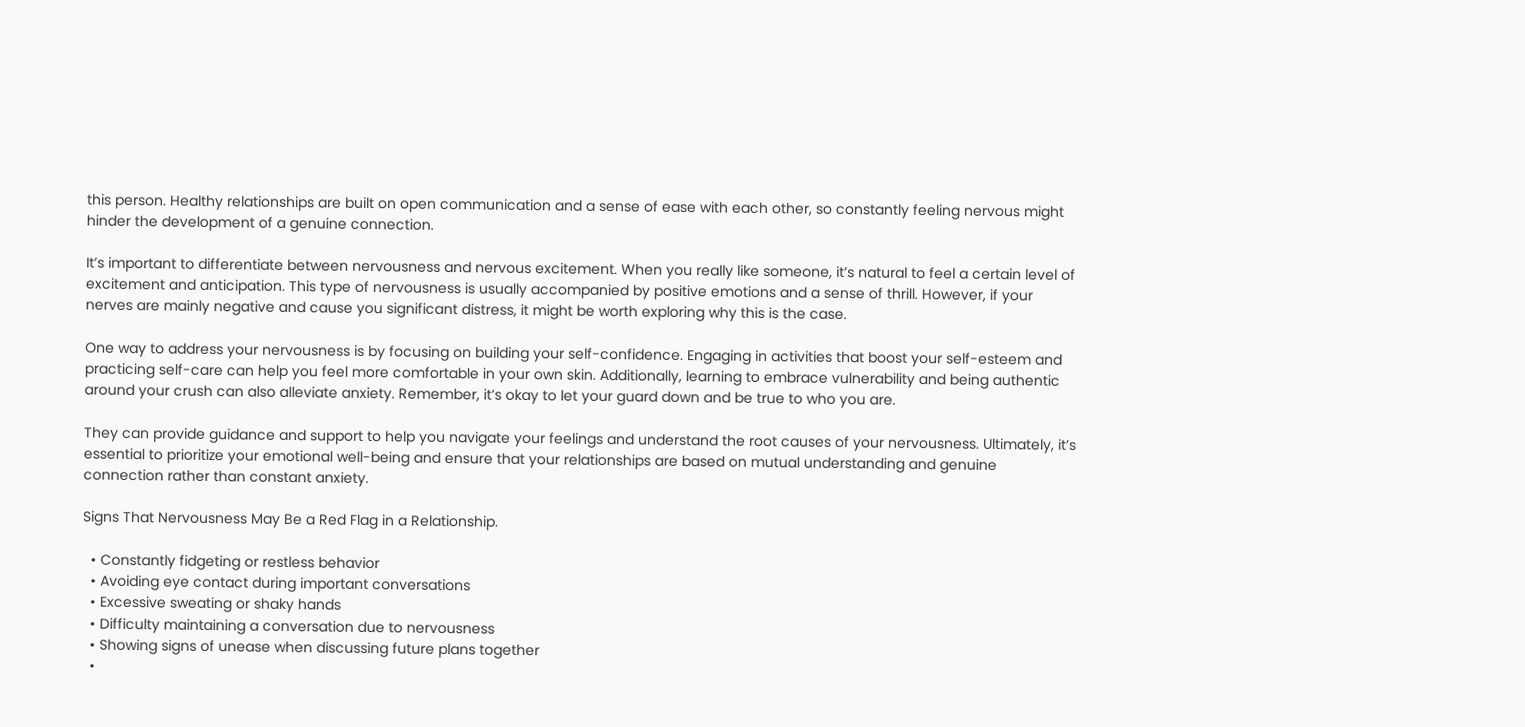this person. Healthy relationships are built on open communication and a sense of ease with each other, so constantly feeling nervous might hinder the development of a genuine connection.

It’s important to differentiate between nervousness and nervous excitement. When you really like someone, it’s natural to feel a certain level of excitement and anticipation. This type of nervousness is usually accompanied by positive emotions and a sense of thrill. However, if your nerves are mainly negative and cause you significant distress, it might be worth exploring why this is the case.

One way to address your nervousness is by focusing on building your self-confidence. Engaging in activities that boost your self-esteem and practicing self-care can help you feel more comfortable in your own skin. Additionally, learning to embrace vulnerability and being authentic around your crush can also alleviate anxiety. Remember, it’s okay to let your guard down and be true to who you are.

They can provide guidance and support to help you navigate your feelings and understand the root causes of your nervousness. Ultimately, it’s essential to prioritize your emotional well-being and ensure that your relationships are based on mutual understanding and genuine connection rather than constant anxiety.

Signs That Nervousness May Be a Red Flag in a Relationship.

  • Constantly fidgeting or restless behavior
  • Avoiding eye contact during important conversations
  • Excessive sweating or shaky hands
  • Difficulty maintaining a conversation due to nervousness
  • Showing signs of unease when discussing future plans together
  •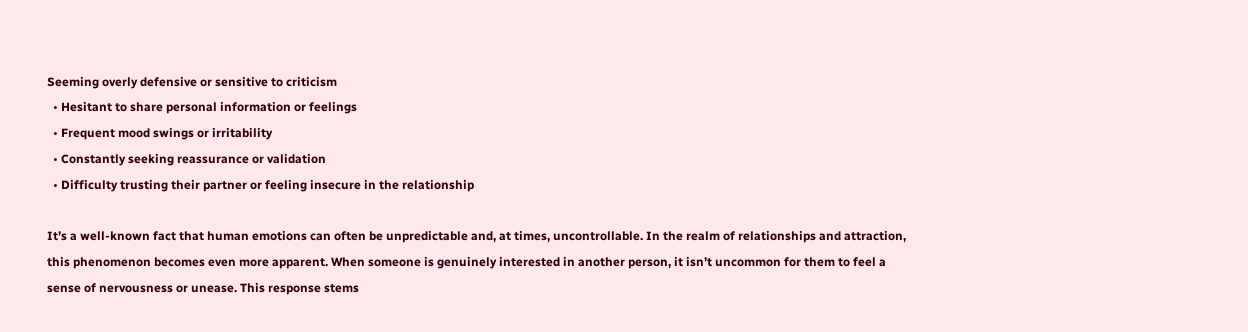Seeming overly defensive or sensitive to criticism
  • Hesitant to share personal information or feelings
  • Frequent mood swings or irritability
  • Constantly seeking reassurance or validation
  • Difficulty trusting their partner or feeling insecure in the relationship

It’s a well-known fact that human emotions can often be unpredictable and, at times, uncontrollable. In the realm of relationships and attraction, this phenomenon becomes even more apparent. When someone is genuinely interested in another person, it isn’t uncommon for them to feel a sense of nervousness or unease. This response stems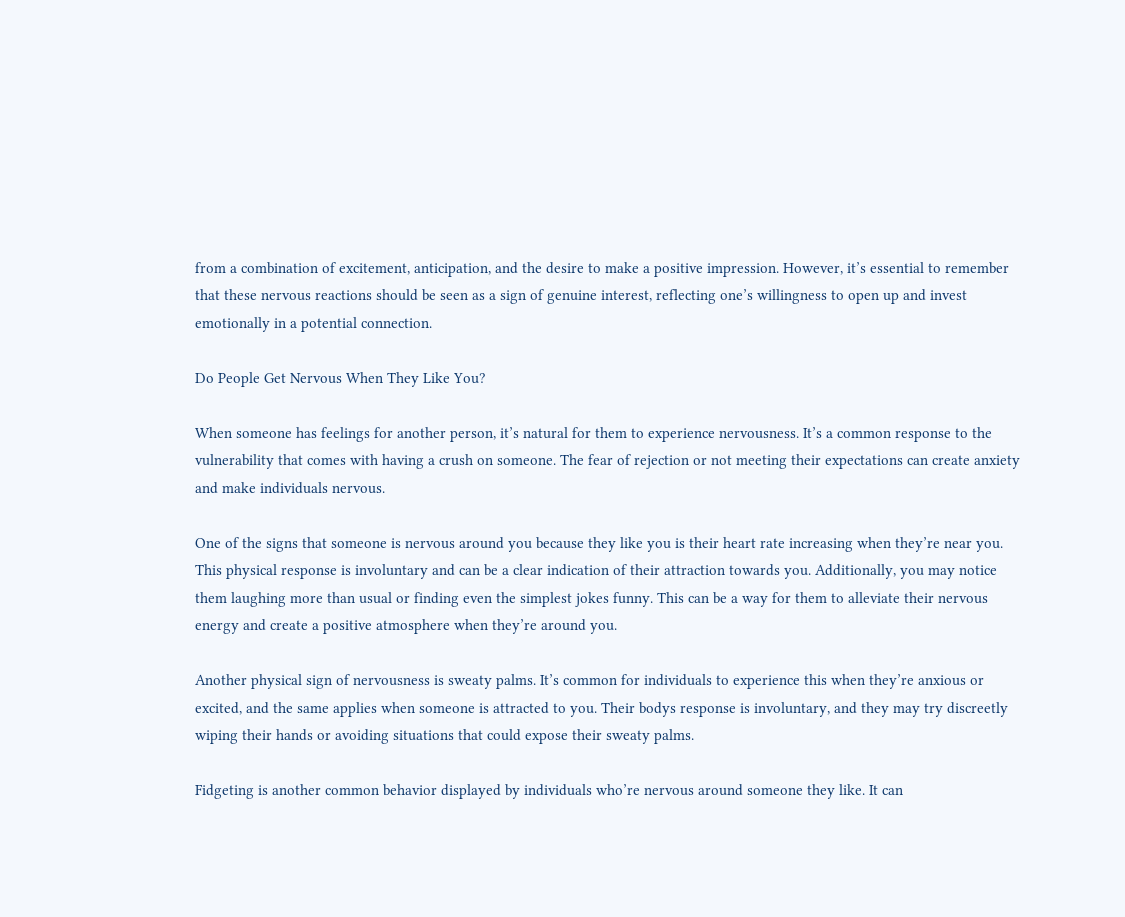from a combination of excitement, anticipation, and the desire to make a positive impression. However, it’s essential to remember that these nervous reactions should be seen as a sign of genuine interest, reflecting one’s willingness to open up and invest emotionally in a potential connection.

Do People Get Nervous When They Like You?

When someone has feelings for another person, it’s natural for them to experience nervousness. It’s a common response to the vulnerability that comes with having a crush on someone. The fear of rejection or not meeting their expectations can create anxiety and make individuals nervous.

One of the signs that someone is nervous around you because they like you is their heart rate increasing when they’re near you. This physical response is involuntary and can be a clear indication of their attraction towards you. Additionally, you may notice them laughing more than usual or finding even the simplest jokes funny. This can be a way for them to alleviate their nervous energy and create a positive atmosphere when they’re around you.

Another physical sign of nervousness is sweaty palms. It’s common for individuals to experience this when they’re anxious or excited, and the same applies when someone is attracted to you. Their bodys response is involuntary, and they may try discreetly wiping their hands or avoiding situations that could expose their sweaty palms.

Fidgeting is another common behavior displayed by individuals who’re nervous around someone they like. It can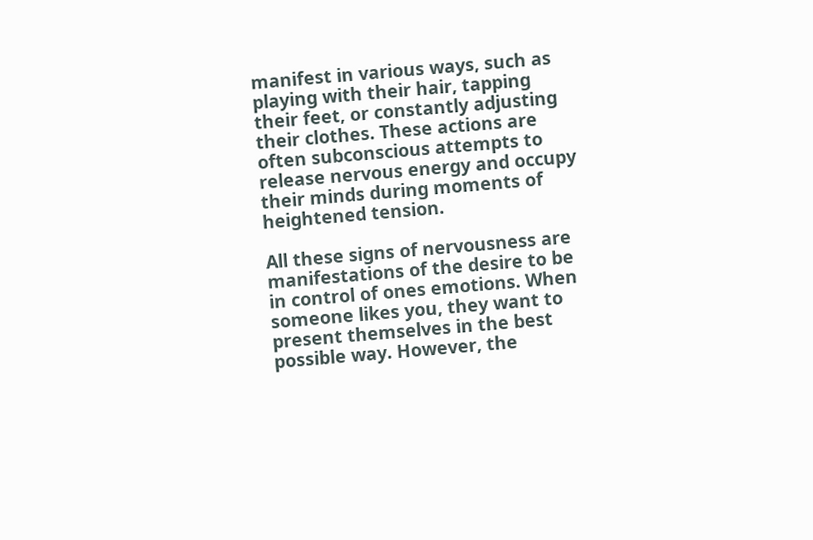manifest in various ways, such as playing with their hair, tapping their feet, or constantly adjusting their clothes. These actions are often subconscious attempts to release nervous energy and occupy their minds during moments of heightened tension.

All these signs of nervousness are manifestations of the desire to be in control of ones emotions. When someone likes you, they want to present themselves in the best possible way. However, the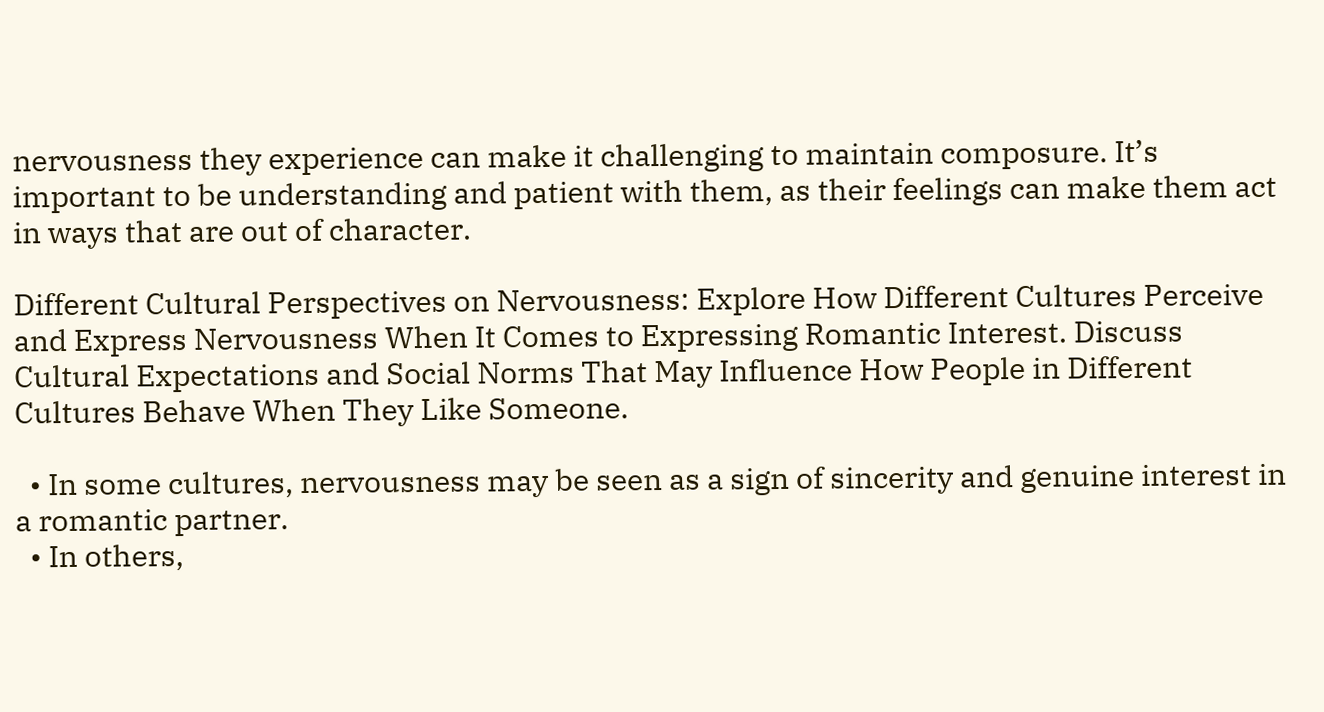nervousness they experience can make it challenging to maintain composure. It’s important to be understanding and patient with them, as their feelings can make them act in ways that are out of character.

Different Cultural Perspectives on Nervousness: Explore How Different Cultures Perceive and Express Nervousness When It Comes to Expressing Romantic Interest. Discuss Cultural Expectations and Social Norms That May Influence How People in Different Cultures Behave When They Like Someone.

  • In some cultures, nervousness may be seen as a sign of sincerity and genuine interest in a romantic partner.
  • In others,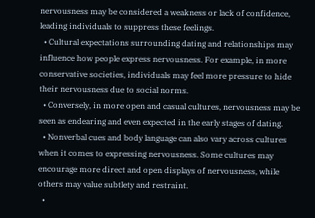nervousness may be considered a weakness or lack of confidence, leading individuals to suppress these feelings.
  • Cultural expectations surrounding dating and relationships may influence how people express nervousness. For example, in more conservative societies, individuals may feel more pressure to hide their nervousness due to social norms.
  • Conversely, in more open and casual cultures, nervousness may be seen as endearing and even expected in the early stages of dating.
  • Nonverbal cues and body language can also vary across cultures when it comes to expressing nervousness. Some cultures may encourage more direct and open displays of nervousness, while others may value subtlety and restraint.
  •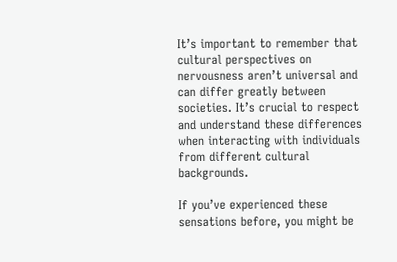It’s important to remember that cultural perspectives on nervousness aren’t universal and can differ greatly between societies. It’s crucial to respect and understand these differences when interacting with individuals from different cultural backgrounds.

If you’ve experienced these sensations before, you might be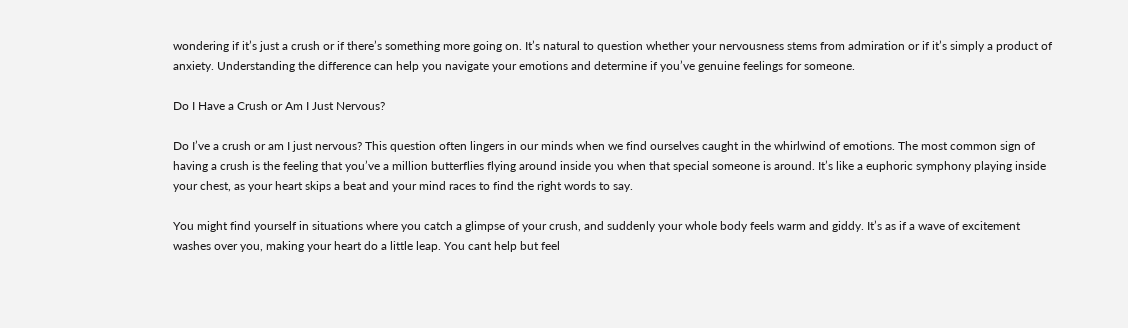wondering if it’s just a crush or if there’s something more going on. It’s natural to question whether your nervousness stems from admiration or if it’s simply a product of anxiety. Understanding the difference can help you navigate your emotions and determine if you’ve genuine feelings for someone.

Do I Have a Crush or Am I Just Nervous?

Do I’ve a crush or am I just nervous? This question often lingers in our minds when we find ourselves caught in the whirlwind of emotions. The most common sign of having a crush is the feeling that you’ve a million butterflies flying around inside you when that special someone is around. It’s like a euphoric symphony playing inside your chest, as your heart skips a beat and your mind races to find the right words to say.

You might find yourself in situations where you catch a glimpse of your crush, and suddenly your whole body feels warm and giddy. It’s as if a wave of excitement washes over you, making your heart do a little leap. You cant help but feel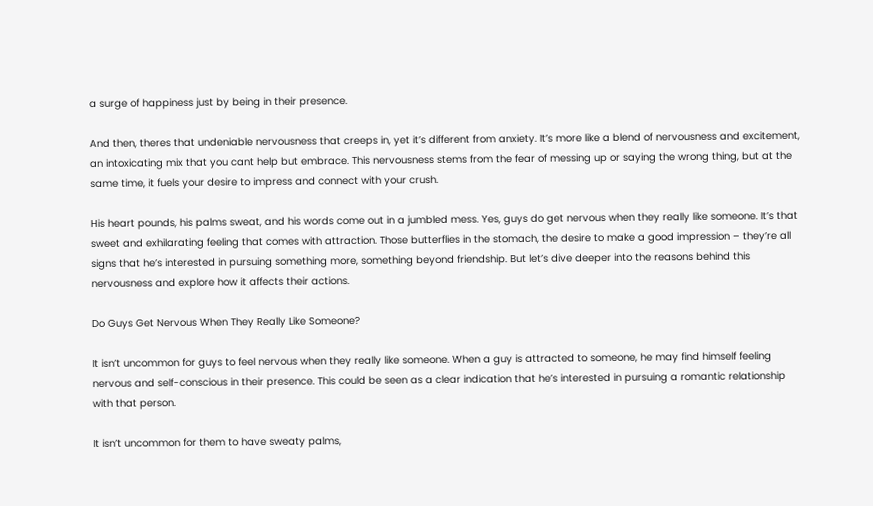a surge of happiness just by being in their presence.

And then, theres that undeniable nervousness that creeps in, yet it’s different from anxiety. It’s more like a blend of nervousness and excitement, an intoxicating mix that you cant help but embrace. This nervousness stems from the fear of messing up or saying the wrong thing, but at the same time, it fuels your desire to impress and connect with your crush.

His heart pounds, his palms sweat, and his words come out in a jumbled mess. Yes, guys do get nervous when they really like someone. It’s that sweet and exhilarating feeling that comes with attraction. Those butterflies in the stomach, the desire to make a good impression – they’re all signs that he’s interested in pursuing something more, something beyond friendship. But let’s dive deeper into the reasons behind this nervousness and explore how it affects their actions.

Do Guys Get Nervous When They Really Like Someone?

It isn’t uncommon for guys to feel nervous when they really like someone. When a guy is attracted to someone, he may find himself feeling nervous and self-conscious in their presence. This could be seen as a clear indication that he’s interested in pursuing a romantic relationship with that person.

It isn’t uncommon for them to have sweaty palms,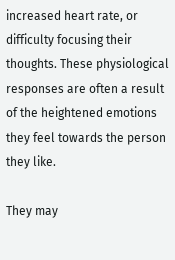increased heart rate, or difficulty focusing their thoughts. These physiological responses are often a result of the heightened emotions they feel towards the person they like.

They may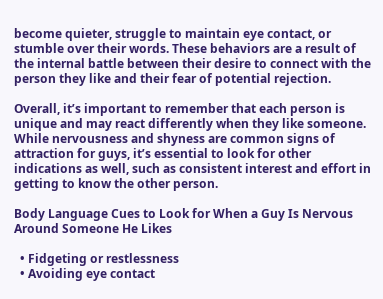become quieter, struggle to maintain eye contact, or stumble over their words. These behaviors are a result of the internal battle between their desire to connect with the person they like and their fear of potential rejection.

Overall, it’s important to remember that each person is unique and may react differently when they like someone. While nervousness and shyness are common signs of attraction for guys, it’s essential to look for other indications as well, such as consistent interest and effort in getting to know the other person.

Body Language Cues to Look for When a Guy Is Nervous Around Someone He Likes

  • Fidgeting or restlessness
  • Avoiding eye contact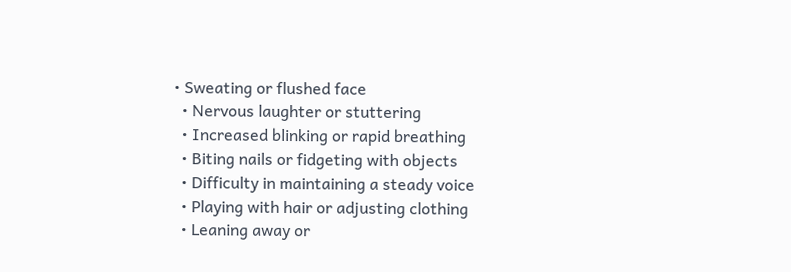• Sweating or flushed face
  • Nervous laughter or stuttering
  • Increased blinking or rapid breathing
  • Biting nails or fidgeting with objects
  • Difficulty in maintaining a steady voice
  • Playing with hair or adjusting clothing
  • Leaning away or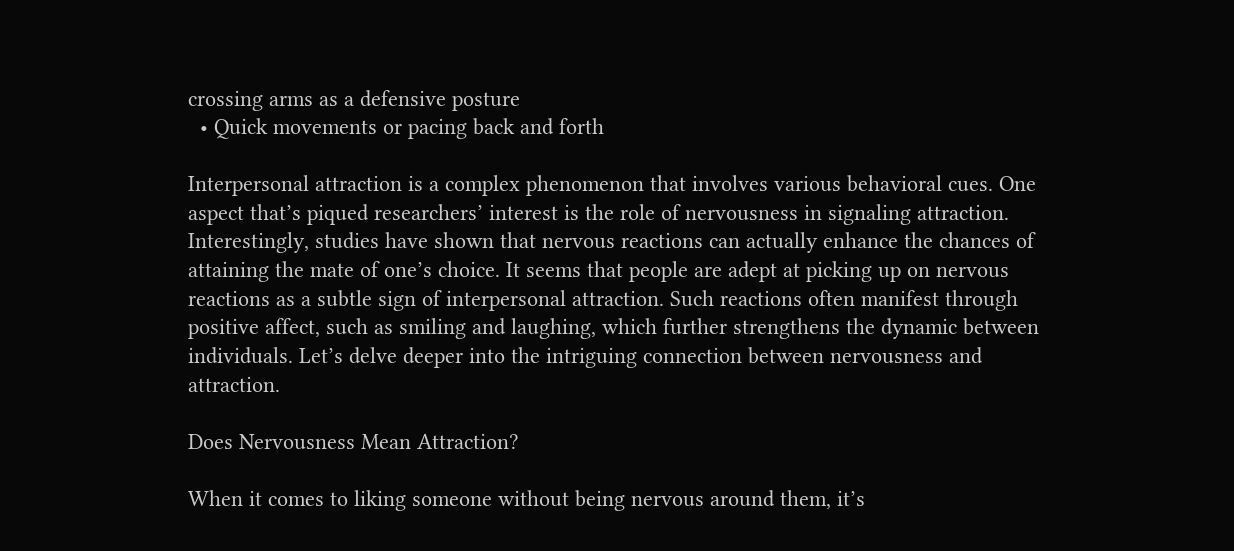crossing arms as a defensive posture
  • Quick movements or pacing back and forth

Interpersonal attraction is a complex phenomenon that involves various behavioral cues. One aspect that’s piqued researchers’ interest is the role of nervousness in signaling attraction. Interestingly, studies have shown that nervous reactions can actually enhance the chances of attaining the mate of one’s choice. It seems that people are adept at picking up on nervous reactions as a subtle sign of interpersonal attraction. Such reactions often manifest through positive affect, such as smiling and laughing, which further strengthens the dynamic between individuals. Let’s delve deeper into the intriguing connection between nervousness and attraction.

Does Nervousness Mean Attraction?

When it comes to liking someone without being nervous around them, it’s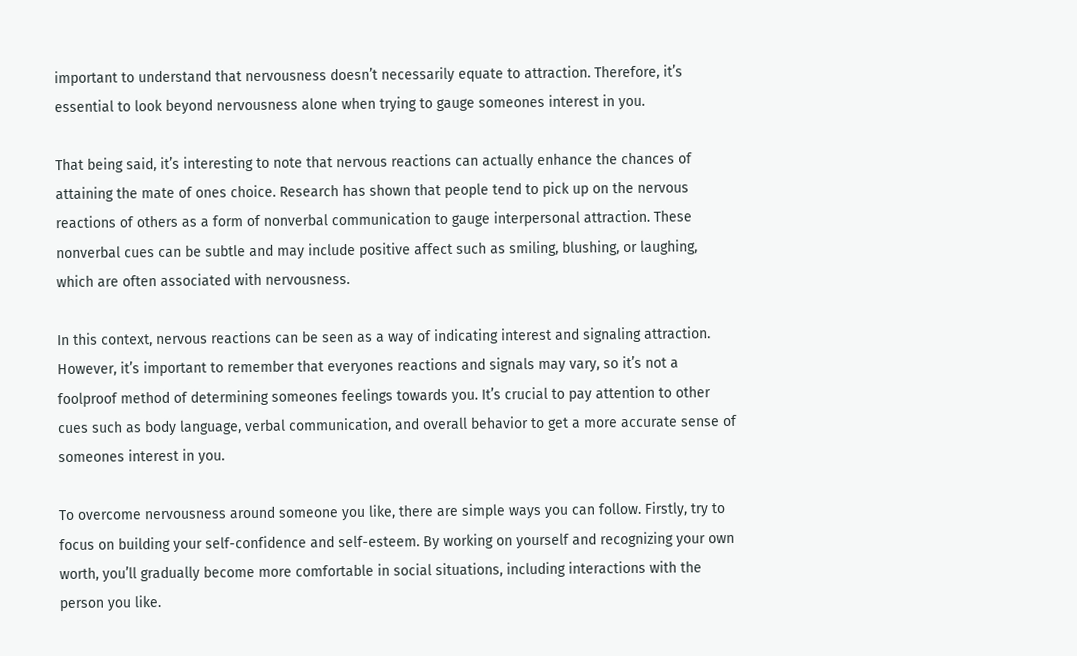important to understand that nervousness doesn’t necessarily equate to attraction. Therefore, it’s essential to look beyond nervousness alone when trying to gauge someones interest in you.

That being said, it’s interesting to note that nervous reactions can actually enhance the chances of attaining the mate of ones choice. Research has shown that people tend to pick up on the nervous reactions of others as a form of nonverbal communication to gauge interpersonal attraction. These nonverbal cues can be subtle and may include positive affect such as smiling, blushing, or laughing, which are often associated with nervousness.

In this context, nervous reactions can be seen as a way of indicating interest and signaling attraction. However, it’s important to remember that everyones reactions and signals may vary, so it’s not a foolproof method of determining someones feelings towards you. It’s crucial to pay attention to other cues such as body language, verbal communication, and overall behavior to get a more accurate sense of someones interest in you.

To overcome nervousness around someone you like, there are simple ways you can follow. Firstly, try to focus on building your self-confidence and self-esteem. By working on yourself and recognizing your own worth, you’ll gradually become more comfortable in social situations, including interactions with the person you like.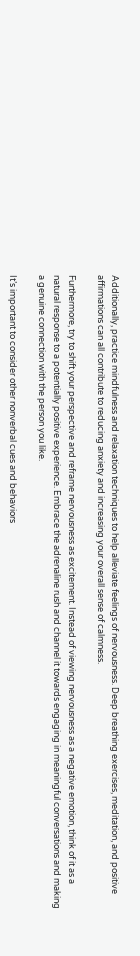Additionally, practice mindfulness and relaxation techniques to help alleviate feelings of nervousness. Deep breathing exercises, meditation, and positive affirmations can all contribute to reducing anxiety and increasing your overall sense of calmness.

Furthermore, try to shift your perspective and reframe nervousness as excitement. Instead of viewing nervousness as a negative emotion, think of it as a natural response to a potentially positive experience. Embrace the adrenaline rush and channel it towards engaging in meaningful conversations and making a genuine connection with the person you like.

It’s important to consider other nonverbal cues and behaviors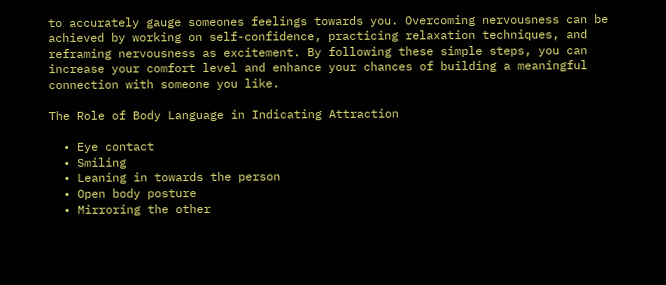to accurately gauge someones feelings towards you. Overcoming nervousness can be achieved by working on self-confidence, practicing relaxation techniques, and reframing nervousness as excitement. By following these simple steps, you can increase your comfort level and enhance your chances of building a meaningful connection with someone you like.

The Role of Body Language in Indicating Attraction

  • Eye contact
  • Smiling
  • Leaning in towards the person
  • Open body posture
  • Mirroring the other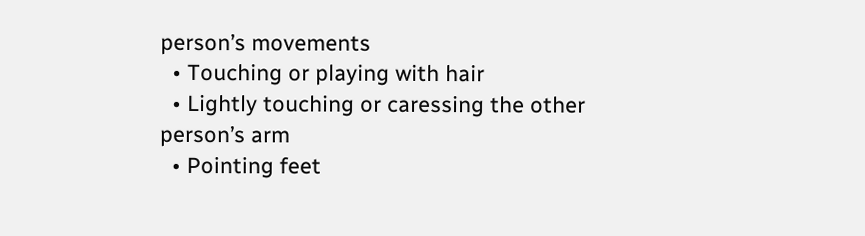person’s movements
  • Touching or playing with hair
  • Lightly touching or caressing the other person’s arm
  • Pointing feet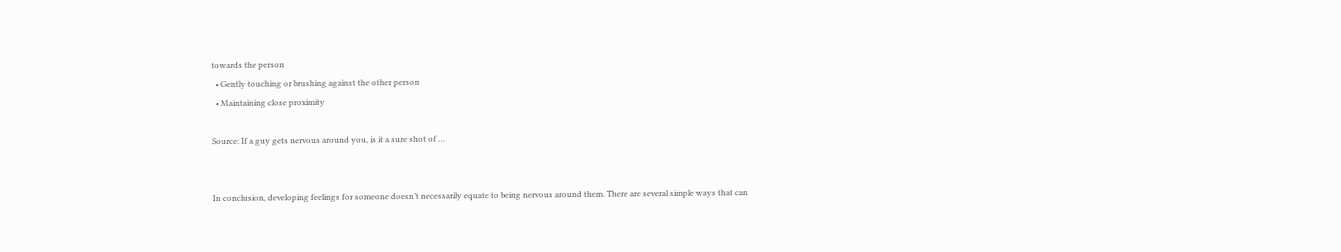towards the person
  • Gently touching or brushing against the other person
  • Maintaining close proximity

Source: If a guy gets nervous around you, is it a sure shot of …


In conclusion, developing feelings for someone doesn’t necessarily equate to being nervous around them. There are several simple ways that can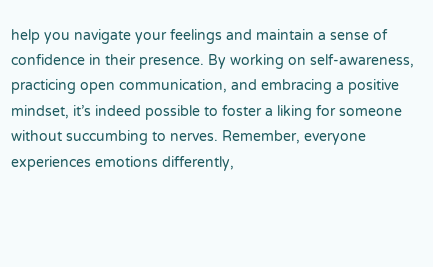help you navigate your feelings and maintain a sense of confidence in their presence. By working on self-awareness, practicing open communication, and embracing a positive mindset, it’s indeed possible to foster a liking for someone without succumbing to nerves. Remember, everyone experiences emotions differently,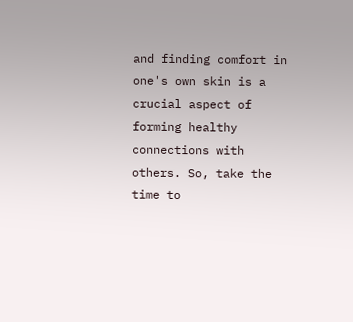and finding comfort in one's own skin is a crucial aspect of forming healthy connections with others. So, take the time to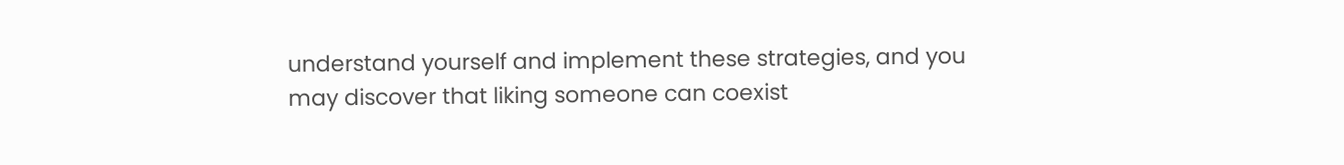understand yourself and implement these strategies, and you may discover that liking someone can coexist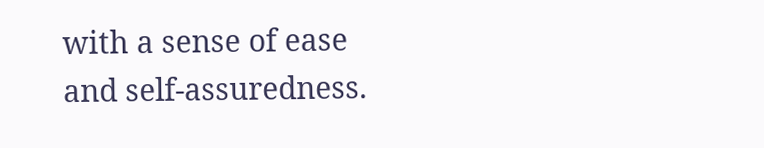with a sense of ease and self-assuredness.